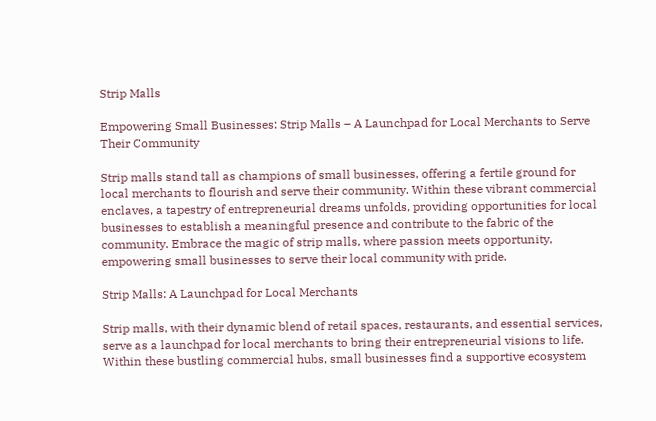Strip Malls

Empowering Small Businesses: Strip Malls – A Launchpad for Local Merchants to Serve Their Community

Strip malls stand tall as champions of small businesses, offering a fertile ground for local merchants to flourish and serve their community. Within these vibrant commercial enclaves, a tapestry of entrepreneurial dreams unfolds, providing opportunities for local businesses to establish a meaningful presence and contribute to the fabric of the community. Embrace the magic of strip malls, where passion meets opportunity, empowering small businesses to serve their local community with pride.

Strip Malls: A Launchpad for Local Merchants

Strip malls, with their dynamic blend of retail spaces, restaurants, and essential services, serve as a launchpad for local merchants to bring their entrepreneurial visions to life. Within these bustling commercial hubs, small businesses find a supportive ecosystem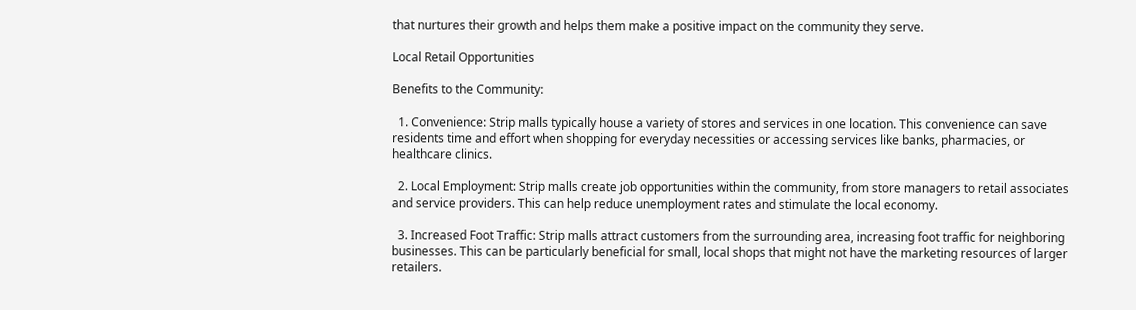that nurtures their growth and helps them make a positive impact on the community they serve.

Local Retail Opportunities

Benefits to the Community:

  1. Convenience: Strip malls typically house a variety of stores and services in one location. This convenience can save residents time and effort when shopping for everyday necessities or accessing services like banks, pharmacies, or healthcare clinics.

  2. Local Employment: Strip malls create job opportunities within the community, from store managers to retail associates and service providers. This can help reduce unemployment rates and stimulate the local economy.

  3. Increased Foot Traffic: Strip malls attract customers from the surrounding area, increasing foot traffic for neighboring businesses. This can be particularly beneficial for small, local shops that might not have the marketing resources of larger retailers.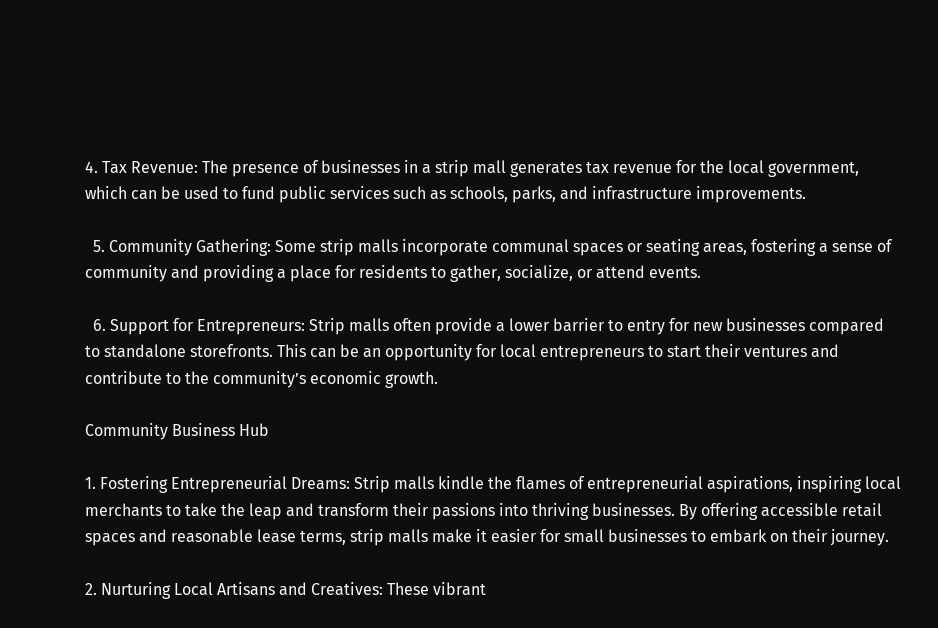4. Tax Revenue: The presence of businesses in a strip mall generates tax revenue for the local government, which can be used to fund public services such as schools, parks, and infrastructure improvements.

  5. Community Gathering: Some strip malls incorporate communal spaces or seating areas, fostering a sense of community and providing a place for residents to gather, socialize, or attend events.

  6. Support for Entrepreneurs: Strip malls often provide a lower barrier to entry for new businesses compared to standalone storefronts. This can be an opportunity for local entrepreneurs to start their ventures and contribute to the community’s economic growth.

Community Business Hub

1. Fostering Entrepreneurial Dreams: Strip malls kindle the flames of entrepreneurial aspirations, inspiring local merchants to take the leap and transform their passions into thriving businesses. By offering accessible retail spaces and reasonable lease terms, strip malls make it easier for small businesses to embark on their journey.

2. Nurturing Local Artisans and Creatives: These vibrant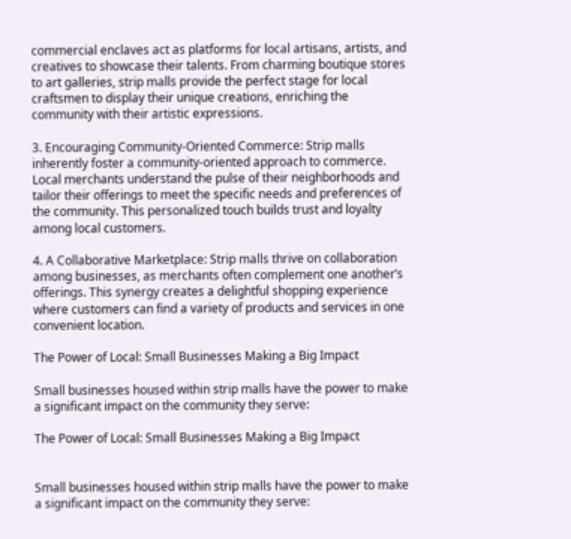commercial enclaves act as platforms for local artisans, artists, and creatives to showcase their talents. From charming boutique stores to art galleries, strip malls provide the perfect stage for local craftsmen to display their unique creations, enriching the community with their artistic expressions.

3. Encouraging Community-Oriented Commerce: Strip malls inherently foster a community-oriented approach to commerce. Local merchants understand the pulse of their neighborhoods and tailor their offerings to meet the specific needs and preferences of the community. This personalized touch builds trust and loyalty among local customers.

4. A Collaborative Marketplace: Strip malls thrive on collaboration among businesses, as merchants often complement one another’s offerings. This synergy creates a delightful shopping experience where customers can find a variety of products and services in one convenient location.

The Power of Local: Small Businesses Making a Big Impact

Small businesses housed within strip malls have the power to make a significant impact on the community they serve:

The Power of Local: Small Businesses Making a Big Impact


Small businesses housed within strip malls have the power to make a significant impact on the community they serve: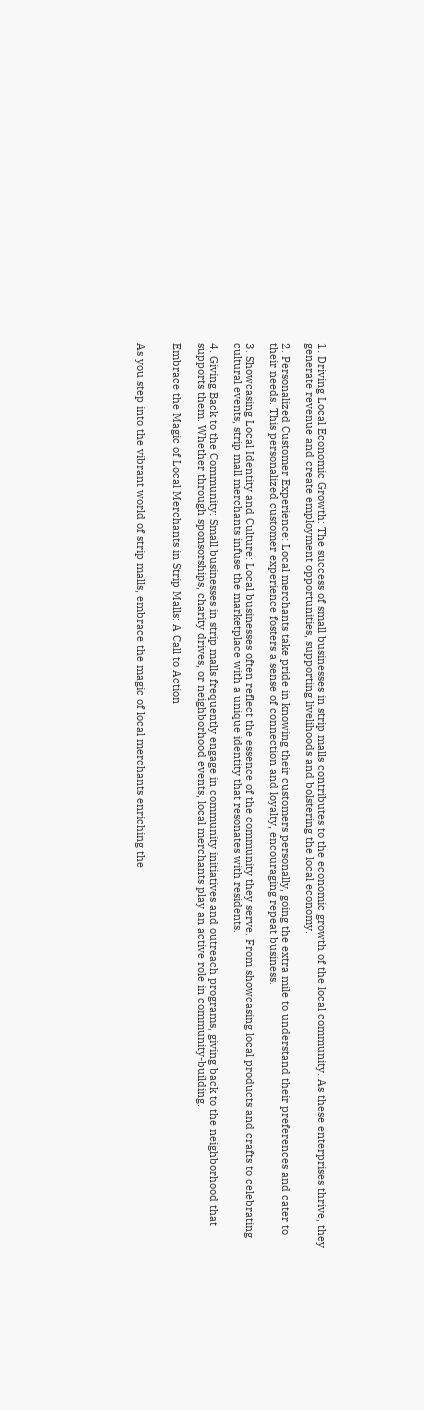1. Driving Local Economic Growth: The success of small businesses in strip malls contributes to the economic growth of the local community. As these enterprises thrive, they generate revenue and create employment opportunities, supporting livelihoods and bolstering the local economy.

2. Personalized Customer Experience: Local merchants take pride in knowing their customers personally, going the extra mile to understand their preferences and cater to their needs. This personalized customer experience fosters a sense of connection and loyalty, encouraging repeat business.

3. Showcasing Local Identity and Culture: Local businesses often reflect the essence of the community they serve. From showcasing local products and crafts to celebrating cultural events, strip mall merchants infuse the marketplace with a unique identity that resonates with residents.

4. Giving Back to the Community: Small businesses in strip malls frequently engage in community initiatives and outreach programs, giving back to the neighborhood that supports them. Whether through sponsorships, charity drives, or neighborhood events, local merchants play an active role in community-building.

Embrace the Magic of Local Merchants in Strip Malls: A Call to Action


As you step into the vibrant world of strip malls, embrace the magic of local merchants enriching the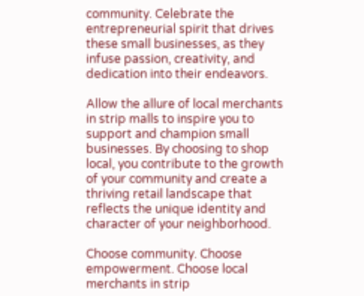community. Celebrate the entrepreneurial spirit that drives these small businesses, as they infuse passion, creativity, and dedication into their endeavors.

Allow the allure of local merchants in strip malls to inspire you to support and champion small businesses. By choosing to shop local, you contribute to the growth of your community and create a thriving retail landscape that reflects the unique identity and character of your neighborhood.

Choose community. Choose empowerment. Choose local merchants in strip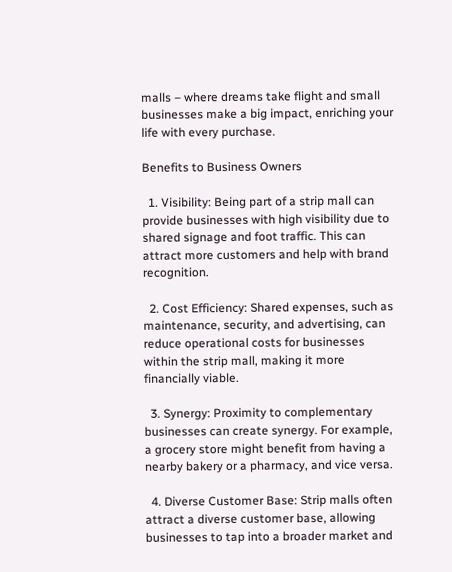malls – where dreams take flight and small businesses make a big impact, enriching your life with every purchase.

Benefits to Business Owners

  1. Visibility: Being part of a strip mall can provide businesses with high visibility due to shared signage and foot traffic. This can attract more customers and help with brand recognition.

  2. Cost Efficiency: Shared expenses, such as maintenance, security, and advertising, can reduce operational costs for businesses within the strip mall, making it more financially viable.

  3. Synergy: Proximity to complementary businesses can create synergy. For example, a grocery store might benefit from having a nearby bakery or a pharmacy, and vice versa.

  4. Diverse Customer Base: Strip malls often attract a diverse customer base, allowing businesses to tap into a broader market and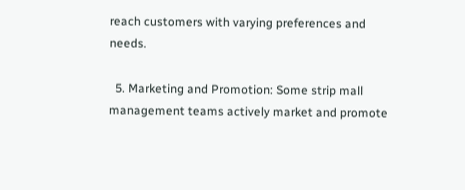reach customers with varying preferences and needs.

  5. Marketing and Promotion: Some strip mall management teams actively market and promote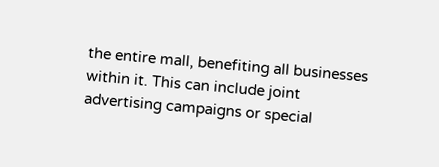the entire mall, benefiting all businesses within it. This can include joint advertising campaigns or special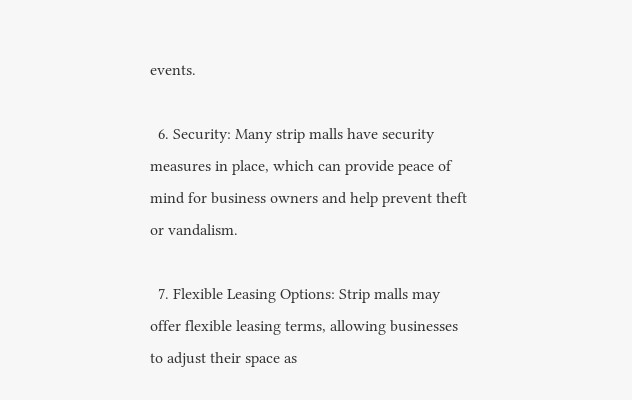events.

  6. Security: Many strip malls have security measures in place, which can provide peace of mind for business owners and help prevent theft or vandalism.

  7. Flexible Leasing Options: Strip malls may offer flexible leasing terms, allowing businesses to adjust their space as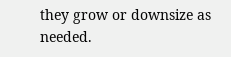they grow or downsize as needed.